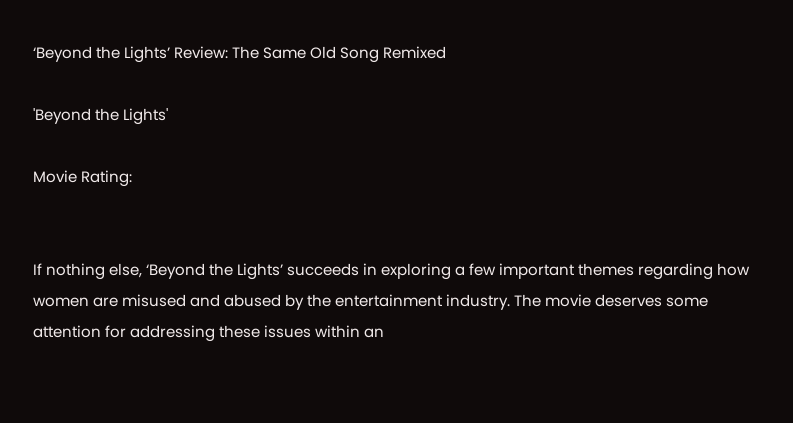‘Beyond the Lights’ Review: The Same Old Song Remixed

'Beyond the Lights'

Movie Rating:


If nothing else, ‘Beyond the Lights’ succeeds in exploring a few important themes regarding how women are misused and abused by the entertainment industry. The movie deserves some attention for addressing these issues within an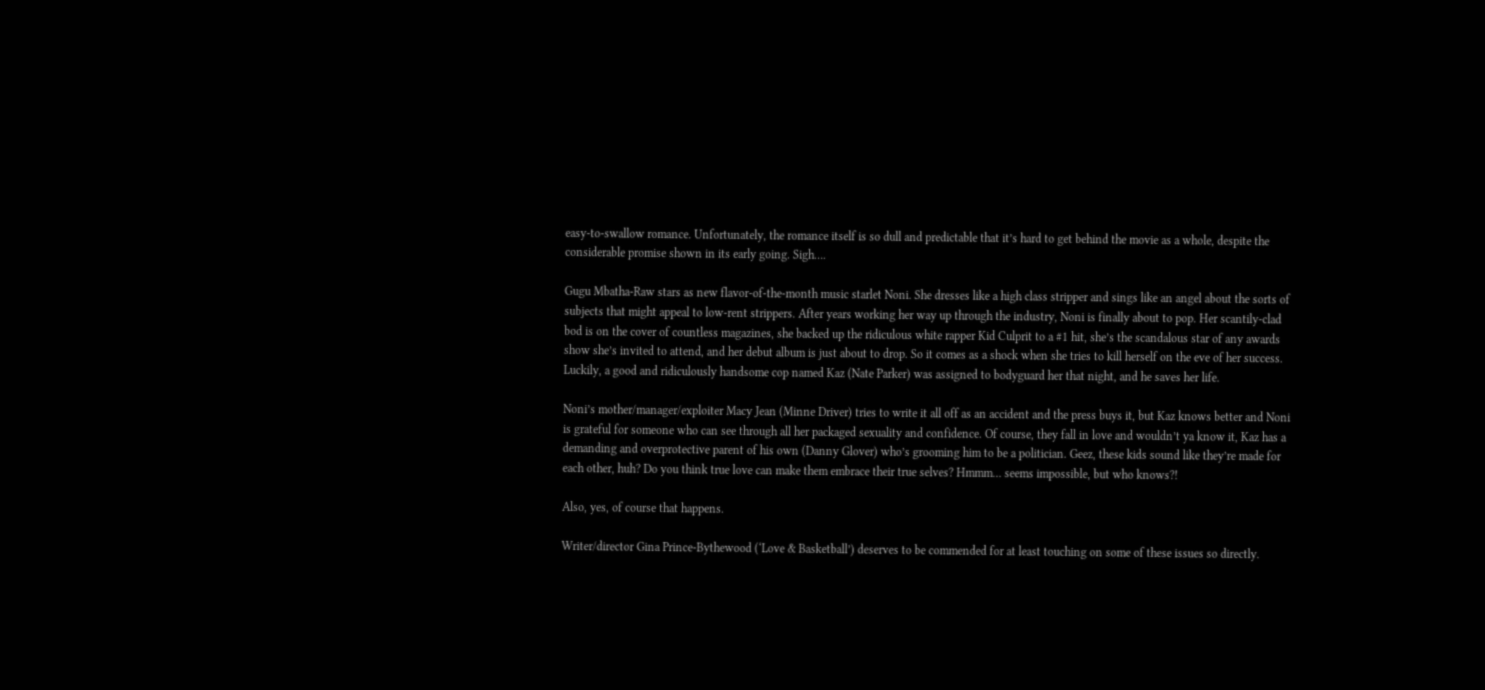easy-to-swallow romance. Unfortunately, the romance itself is so dull and predictable that it’s hard to get behind the movie as a whole, despite the considerable promise shown in its early going. Sigh….

Gugu Mbatha-Raw stars as new flavor-of-the-month music starlet Noni. She dresses like a high class stripper and sings like an angel about the sorts of subjects that might appeal to low-rent strippers. After years working her way up through the industry, Noni is finally about to pop. Her scantily-clad bod is on the cover of countless magazines, she backed up the ridiculous white rapper Kid Culprit to a #1 hit, she’s the scandalous star of any awards show she’s invited to attend, and her debut album is just about to drop. So it comes as a shock when she tries to kill herself on the eve of her success. Luckily, a good and ridiculously handsome cop named Kaz (Nate Parker) was assigned to bodyguard her that night, and he saves her life.

Noni’s mother/manager/exploiter Macy Jean (Minne Driver) tries to write it all off as an accident and the press buys it, but Kaz knows better and Noni is grateful for someone who can see through all her packaged sexuality and confidence. Of course, they fall in love and wouldn’t ya know it, Kaz has a demanding and overprotective parent of his own (Danny Glover) who’s grooming him to be a politician. Geez, these kids sound like they’re made for each other, huh? Do you think true love can make them embrace their true selves? Hmmm… seems impossible, but who knows?!

Also, yes, of course that happens.

Writer/director Gina Prince-Bythewood (‘Love & Basketball’) deserves to be commended for at least touching on some of these issues so directly.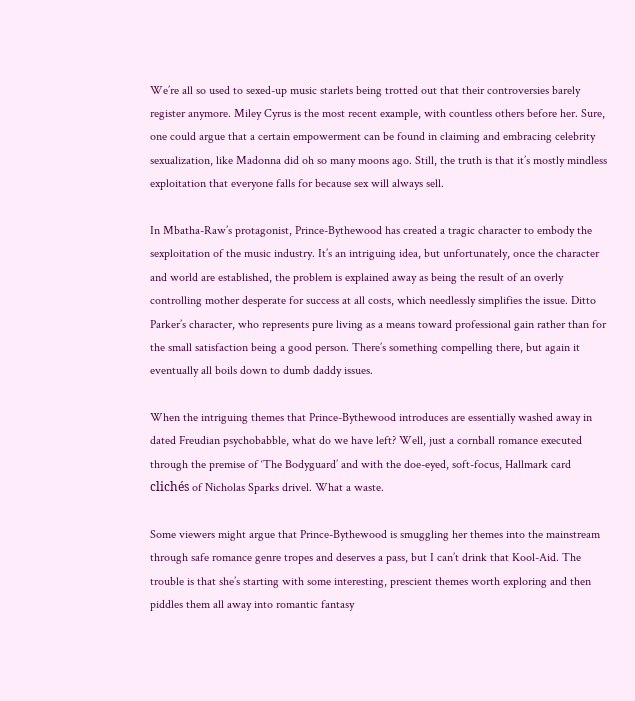We’re all so used to sexed-up music starlets being trotted out that their controversies barely register anymore. Miley Cyrus is the most recent example, with countless others before her. Sure, one could argue that a certain empowerment can be found in claiming and embracing celebrity sexualization, like Madonna did oh so many moons ago. Still, the truth is that it’s mostly mindless exploitation that everyone falls for because sex will always sell.

In Mbatha-Raw’s protagonist, Prince-Bythewood has created a tragic character to embody the sexploitation of the music industry. It’s an intriguing idea, but unfortunately, once the character and world are established, the problem is explained away as being the result of an overly controlling mother desperate for success at all costs, which needlessly simplifies the issue. Ditto Parker’s character, who represents pure living as a means toward professional gain rather than for the small satisfaction being a good person. There’s something compelling there, but again it eventually all boils down to dumb daddy issues.

When the intriguing themes that Prince-Bythewood introduces are essentially washed away in dated Freudian psychobabble, what do we have left? Well, just a cornball romance executed through the premise of ‘The Bodyguard’ and with the doe-eyed, soft-focus, Hallmark card clichés of Nicholas Sparks drivel. What a waste.

Some viewers might argue that Prince-Bythewood is smuggling her themes into the mainstream through safe romance genre tropes and deserves a pass, but I can’t drink that Kool-Aid. The trouble is that she’s starting with some interesting, prescient themes worth exploring and then piddles them all away into romantic fantasy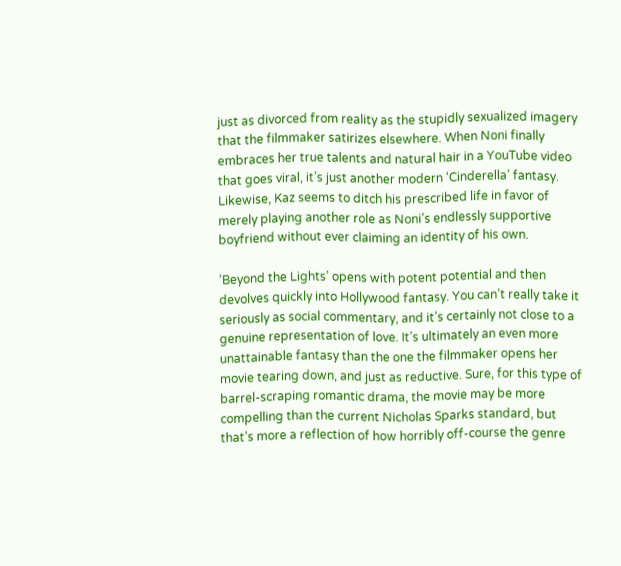just as divorced from reality as the stupidly sexualized imagery that the filmmaker satirizes elsewhere. When Noni finally embraces her true talents and natural hair in a YouTube video that goes viral, it’s just another modern ‘Cinderella’ fantasy. Likewise, Kaz seems to ditch his prescribed life in favor of merely playing another role as Noni’s endlessly supportive boyfriend without ever claiming an identity of his own.

‘Beyond the Lights’ opens with potent potential and then devolves quickly into Hollywood fantasy. You can’t really take it seriously as social commentary, and it’s certainly not close to a genuine representation of love. It’s ultimately an even more unattainable fantasy than the one the filmmaker opens her movie tearing down, and just as reductive. Sure, for this type of barrel-scraping romantic drama, the movie may be more compelling than the current Nicholas Sparks standard, but that’s more a reflection of how horribly off-course the genre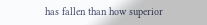has fallen than how superior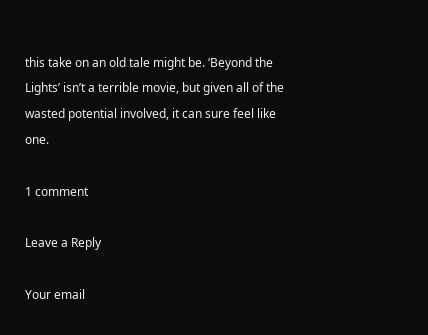this take on an old tale might be. ‘Beyond the Lights’ isn’t a terrible movie, but given all of the wasted potential involved, it can sure feel like one.

1 comment

Leave a Reply

Your email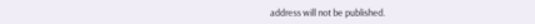address will not be published.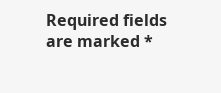Required fields are marked *